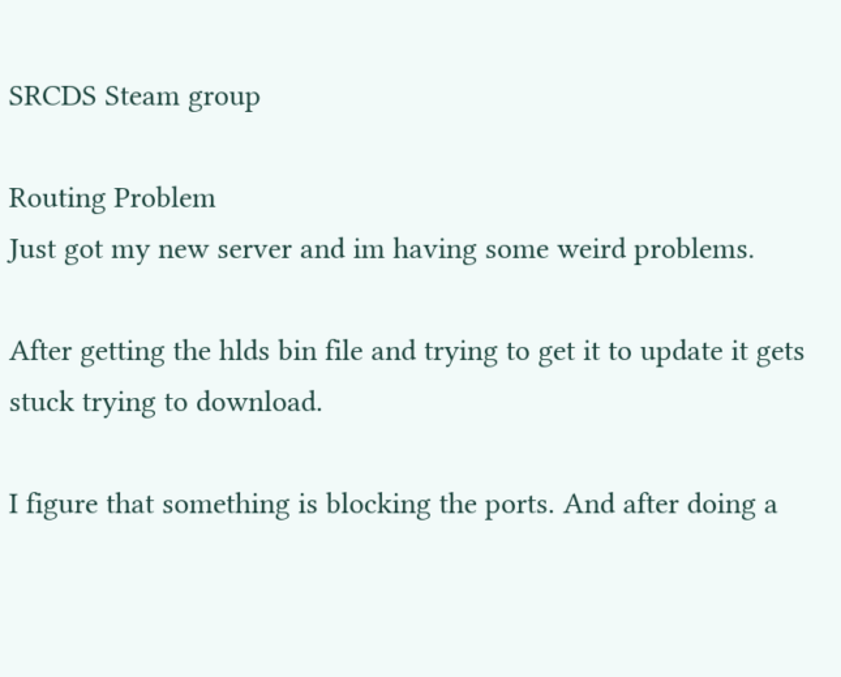SRCDS Steam group

Routing Problem
Just got my new server and im having some weird problems.

After getting the hlds bin file and trying to get it to update it gets stuck trying to download.

I figure that something is blocking the ports. And after doing a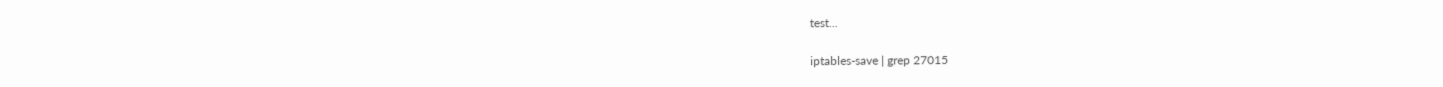test...

iptables-save | grep 27015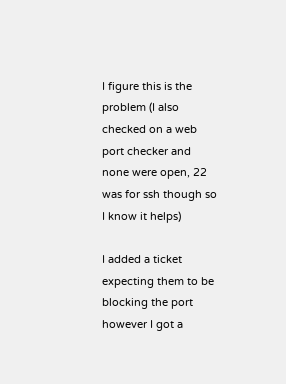I figure this is the problem (I also checked on a web port checker and none were open, 22 was for ssh though so I know it helps)

I added a ticket expecting them to be blocking the port however I got a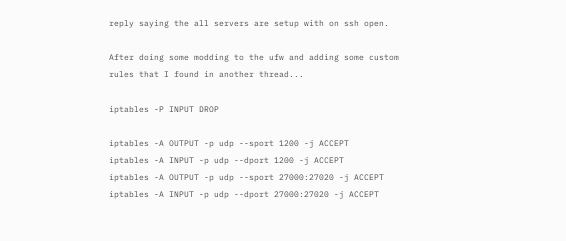reply saying the all servers are setup with on ssh open.

After doing some modding to the ufw and adding some custom rules that I found in another thread...

iptables -P INPUT DROP

iptables -A OUTPUT -p udp --sport 1200 -j ACCEPT
iptables -A INPUT -p udp --dport 1200 -j ACCEPT
iptables -A OUTPUT -p udp --sport 27000:27020 -j ACCEPT
iptables -A INPUT -p udp --dport 27000:27020 -j ACCEPT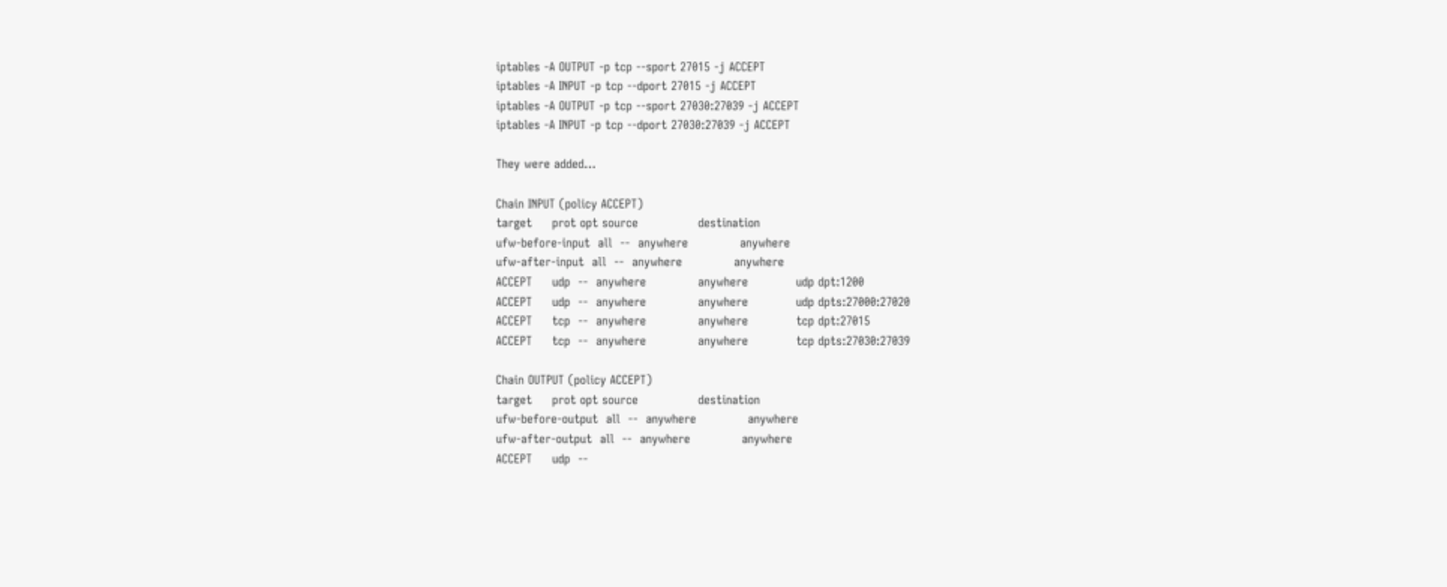iptables -A OUTPUT -p tcp --sport 27015 -j ACCEPT
iptables -A INPUT -p tcp --dport 27015 -j ACCEPT
iptables -A OUTPUT -p tcp --sport 27030:27039 -j ACCEPT
iptables -A INPUT -p tcp --dport 27030:27039 -j ACCEPT

They were added...

Chain INPUT (policy ACCEPT)
target     prot opt source               destination
ufw-before-input  all  --  anywhere             anywhere
ufw-after-input  all  --  anywhere             anywhere
ACCEPT     udp  --  anywhere             anywhere            udp dpt:1200
ACCEPT     udp  --  anywhere             anywhere            udp dpts:27000:27020
ACCEPT     tcp  --  anywhere             anywhere            tcp dpt:27015
ACCEPT     tcp  --  anywhere             anywhere            tcp dpts:27030:27039

Chain OUTPUT (policy ACCEPT)
target     prot opt source               destination
ufw-before-output  all  --  anywhere             anywhere
ufw-after-output  all  --  anywhere             anywhere
ACCEPT     udp  --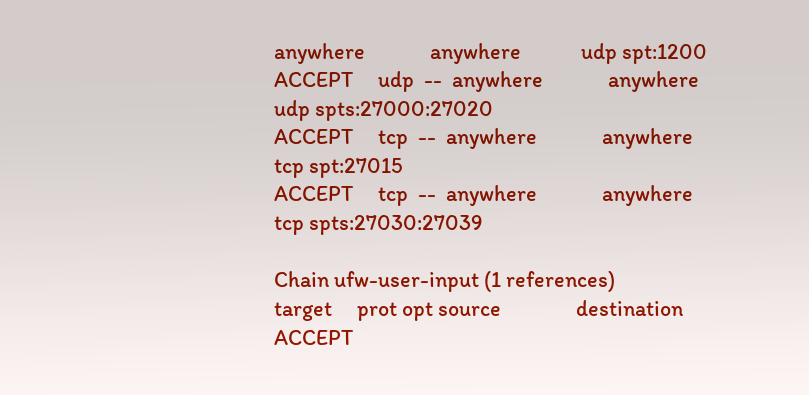anywhere             anywhere            udp spt:1200
ACCEPT     udp  --  anywhere             anywhere            udp spts:27000:27020
ACCEPT     tcp  --  anywhere             anywhere            tcp spt:27015
ACCEPT     tcp  --  anywhere             anywhere            tcp spts:27030:27039

Chain ufw-user-input (1 references)
target     prot opt source               destination
ACCEPT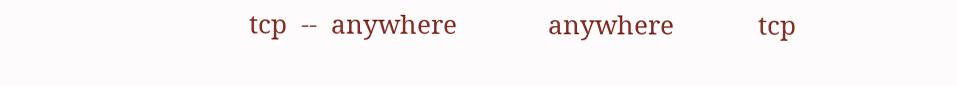tcp  --  anywhere             anywhere            tcp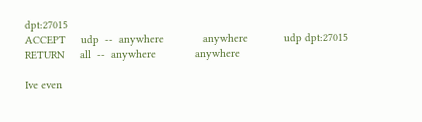dpt:27015
ACCEPT     udp  --  anywhere             anywhere            udp dpt:27015
RETURN     all  --  anywhere             anywhere

Ive even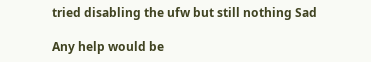tried disabling the ufw but still nothing Sad

Any help would be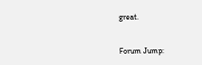great.


Forum Jump: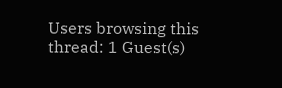Users browsing this thread: 1 Guest(s)